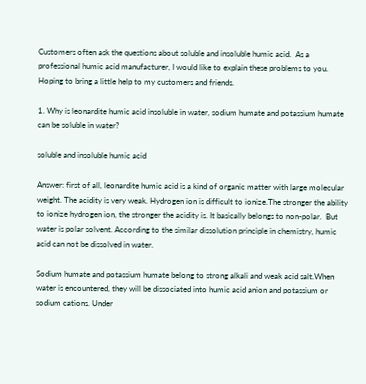Customers often ask the questions about soluble and insoluble humic acid.  As a professional humic acid manufacturer, I would like to explain these problems to you.  Hoping to bring a little help to my customers and friends.

1. Why is leonardite humic acid insoluble in water, sodium humate and potassium humate can be soluble in water?

soluble and insoluble humic acid

Answer: first of all, leonardite humic acid is a kind of organic matter with large molecular weight. The acidity is very weak. Hydrogen ion is difficult to ionize.The stronger the ability to ionize hydrogen ion, the stronger the acidity is. It basically belongs to non-polar.  But water is polar solvent. According to the similar dissolution principle in chemistry, humic acid can not be dissolved in water.

Sodium humate and potassium humate belong to strong alkali and weak acid salt.When water is encountered, they will be dissociated into humic acid anion and potassium or sodium cations. Under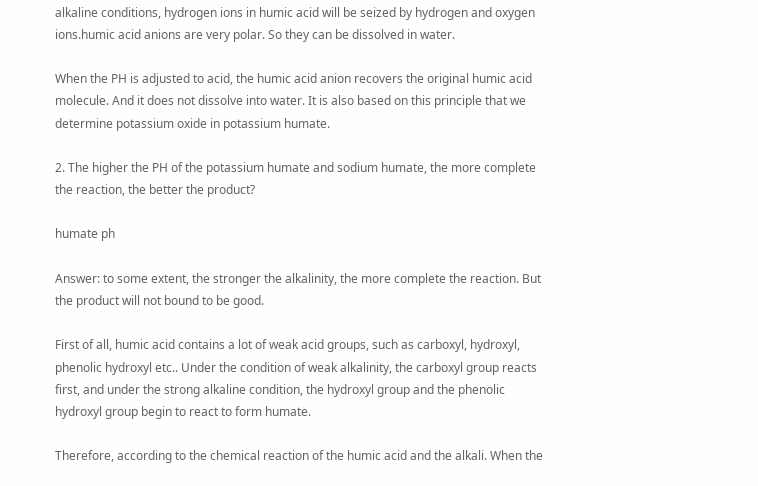alkaline conditions, hydrogen ions in humic acid will be seized by hydrogen and oxygen ions.humic acid anions are very polar. So they can be dissolved in water.

When the PH is adjusted to acid, the humic acid anion recovers the original humic acid molecule. And it does not dissolve into water. It is also based on this principle that we determine potassium oxide in potassium humate.

2. The higher the PH of the potassium humate and sodium humate, the more complete the reaction, the better the product?

humate ph

Answer: to some extent, the stronger the alkalinity, the more complete the reaction. But the product will not bound to be good.

First of all, humic acid contains a lot of weak acid groups, such as carboxyl, hydroxyl, phenolic hydroxyl etc.. Under the condition of weak alkalinity, the carboxyl group reacts first, and under the strong alkaline condition, the hydroxyl group and the phenolic hydroxyl group begin to react to form humate.

Therefore, according to the chemical reaction of the humic acid and the alkali. When the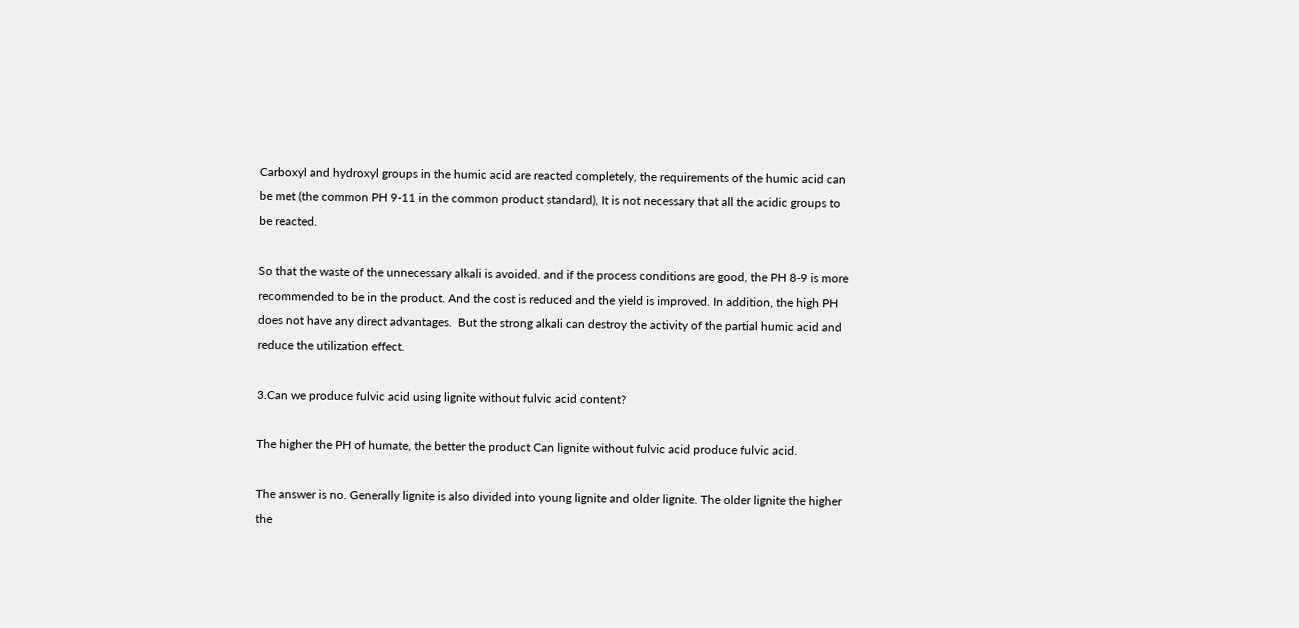Carboxyl and hydroxyl groups in the humic acid are reacted completely, the requirements of the humic acid can be met (the common PH 9-11 in the common product standard), It is not necessary that all the acidic groups to be reacted.

So that the waste of the unnecessary alkali is avoided. and if the process conditions are good, the PH 8-9 is more recommended to be in the product. And the cost is reduced and the yield is improved. In addition, the high PH does not have any direct advantages.  But the strong alkali can destroy the activity of the partial humic acid and reduce the utilization effect.

3.Can we produce fulvic acid using lignite without fulvic acid content?

The higher the PH of humate, the better the product Can lignite without fulvic acid produce fulvic acid.

The answer is no. Generally lignite is also divided into young lignite and older lignite. The older lignite the higher the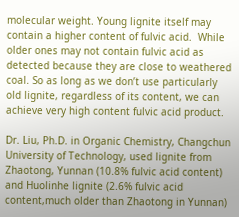molecular weight. Young lignite itself may contain a higher content of fulvic acid.  While older ones may not contain fulvic acid as detected because they are close to weathered coal. So as long as we don’t use particularly old lignite, regardless of its content, we can achieve very high content fulvic acid product.

Dr. Liu, Ph.D. in Organic Chemistry, Changchun University of Technology, used lignite from Zhaotong, Yunnan (10.8% fulvic acid content) and Huolinhe lignite (2.6% fulvic acid content,much older than Zhaotong in Yunnan)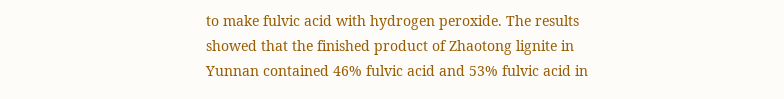to make fulvic acid with hydrogen peroxide. The results showed that the finished product of Zhaotong lignite in Yunnan contained 46% fulvic acid and 53% fulvic acid in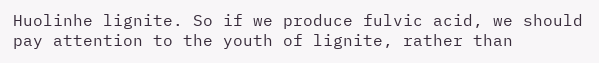Huolinhe lignite. So if we produce fulvic acid, we should pay attention to the youth of lignite, rather than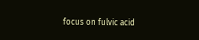focus on fulvic acid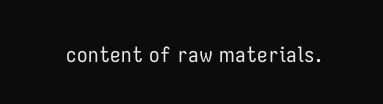content of raw materials.